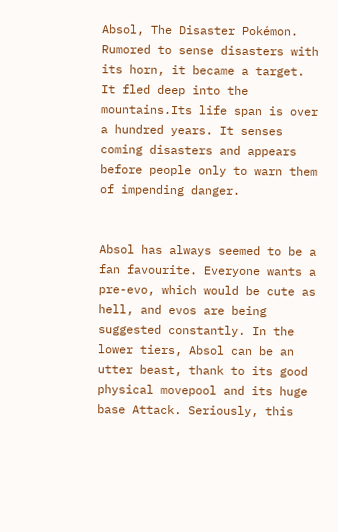Absol, The Disaster Pokémon. Rumored to sense disasters with its horn, it became a target. It fled deep into the mountains.Its life span is over a hundred years. It senses coming disasters and appears before people only to warn them of impending danger.


Absol has always seemed to be a fan favourite. Everyone wants a pre-evo, which would be cute as hell, and evos are being suggested constantly. In the lower tiers, Absol can be an utter beast, thank to its good physical movepool and its huge base Attack. Seriously, this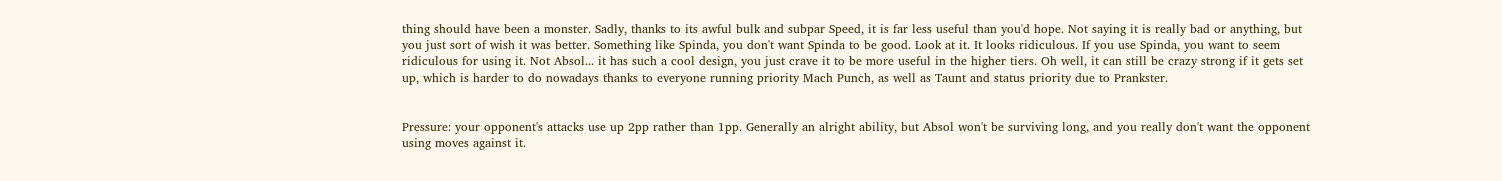thing should have been a monster. Sadly, thanks to its awful bulk and subpar Speed, it is far less useful than you'd hope. Not saying it is really bad or anything, but you just sort of wish it was better. Something like Spinda, you don't want Spinda to be good. Look at it. It looks ridiculous. If you use Spinda, you want to seem ridiculous for using it. Not Absol... it has such a cool design, you just crave it to be more useful in the higher tiers. Oh well, it can still be crazy strong if it gets set up, which is harder to do nowadays thanks to everyone running priority Mach Punch, as well as Taunt and status priority due to Prankster.


Pressure: your opponent's attacks use up 2pp rather than 1pp. Generally an alright ability, but Absol won't be surviving long, and you really don't want the opponent using moves against it.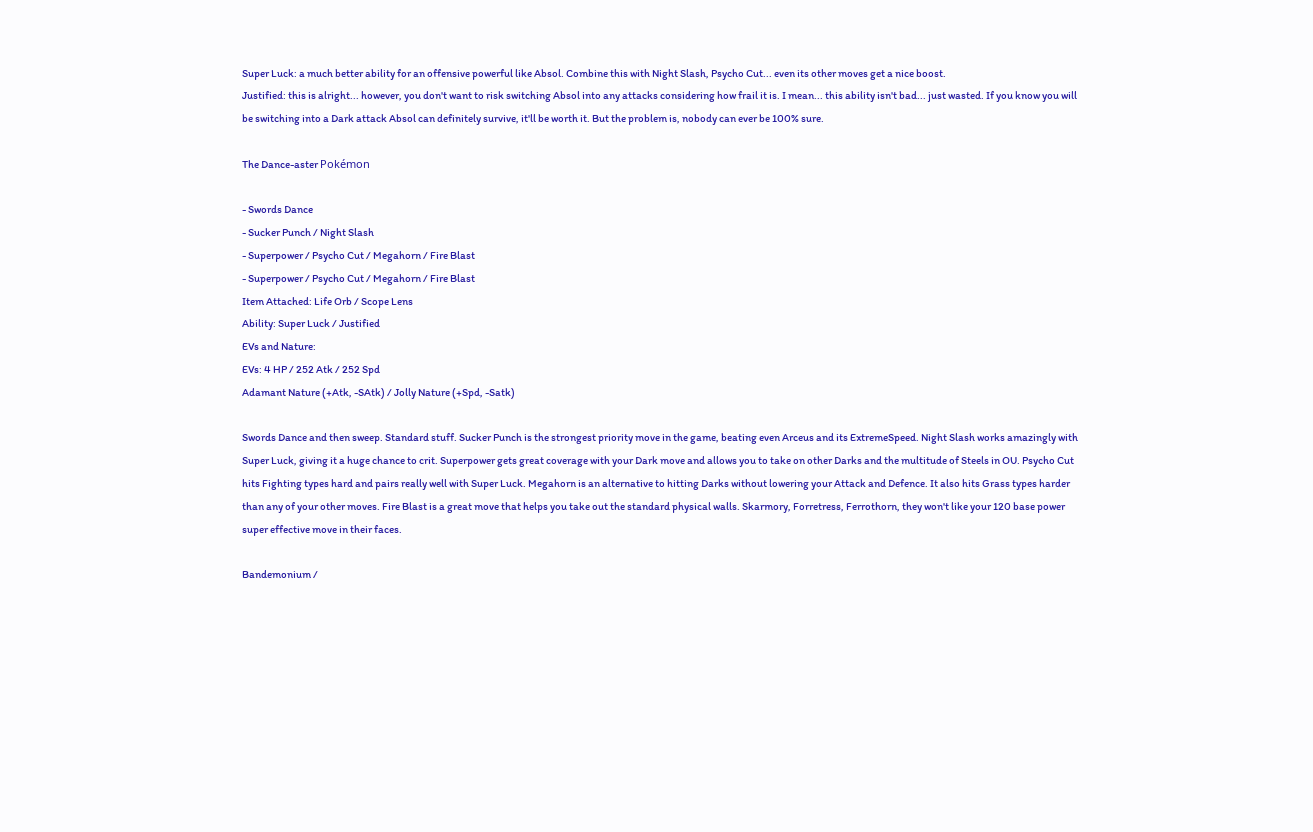Super Luck: a much better ability for an offensive powerful like Absol. Combine this with Night Slash, Psycho Cut... even its other moves get a nice boost.
Justified: this is alright... however, you don't want to risk switching Absol into any attacks considering how frail it is. I mean... this ability isn't bad... just wasted. If you know you will be switching into a Dark attack Absol can definitely survive, it'll be worth it. But the problem is, nobody can ever be 100% sure.

The Dance-aster Pokémon

- Swords Dance
- Sucker Punch / Night Slash
- Superpower / Psycho Cut / Megahorn / Fire Blast
- Superpower / Psycho Cut / Megahorn / Fire Blast
Item Attached: Life Orb / Scope Lens
Ability: Super Luck / Justified
EVs and Nature:
EVs: 4 HP / 252 Atk / 252 Spd
Adamant Nature (+Atk, -SAtk) / Jolly Nature (+Spd, -Satk)

Swords Dance and then sweep. Standard stuff. Sucker Punch is the strongest priority move in the game, beating even Arceus and its ExtremeSpeed. Night Slash works amazingly with Super Luck, giving it a huge chance to crit. Superpower gets great coverage with your Dark move and allows you to take on other Darks and the multitude of Steels in OU. Psycho Cut hits Fighting types hard and pairs really well with Super Luck. Megahorn is an alternative to hitting Darks without lowering your Attack and Defence. It also hits Grass types harder than any of your other moves. Fire Blast is a great move that helps you take out the standard physical walls. Skarmory, Forretress, Ferrothorn, they won't like your 120 base power super effective move in their faces.

Bandemonium /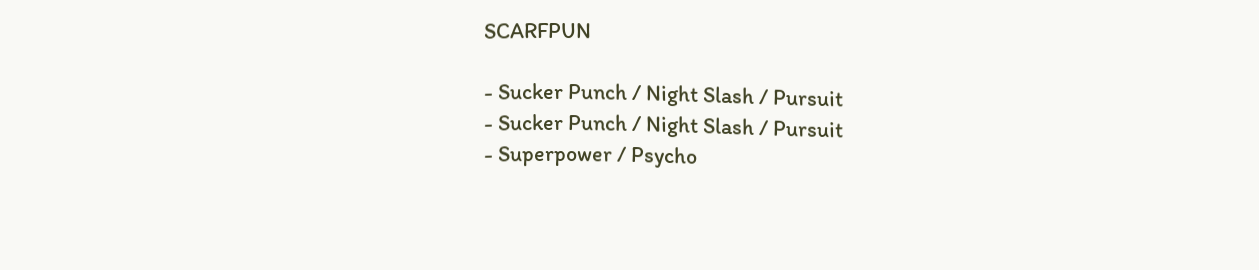SCARFPUN

- Sucker Punch / Night Slash / Pursuit
- Sucker Punch / Night Slash / Pursuit
- Superpower / Psycho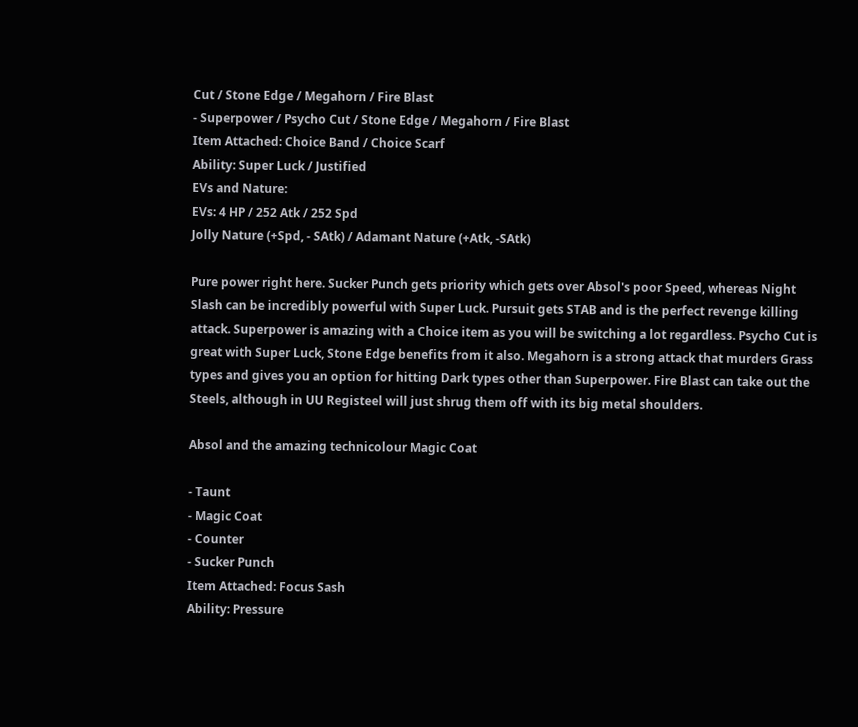Cut / Stone Edge / Megahorn / Fire Blast
- Superpower / Psycho Cut / Stone Edge / Megahorn / Fire Blast
Item Attached: Choice Band / Choice Scarf
Ability: Super Luck / Justified
EVs and Nature:
EVs: 4 HP / 252 Atk / 252 Spd
Jolly Nature (+Spd, - SAtk) / Adamant Nature (+Atk, -SAtk)

Pure power right here. Sucker Punch gets priority which gets over Absol's poor Speed, whereas Night Slash can be incredibly powerful with Super Luck. Pursuit gets STAB and is the perfect revenge killing attack. Superpower is amazing with a Choice item as you will be switching a lot regardless. Psycho Cut is great with Super Luck, Stone Edge benefits from it also. Megahorn is a strong attack that murders Grass types and gives you an option for hitting Dark types other than Superpower. Fire Blast can take out the Steels, although in UU Registeel will just shrug them off with its big metal shoulders.

Absol and the amazing technicolour Magic Coat

- Taunt
- Magic Coat
- Counter
- Sucker Punch
Item Attached: Focus Sash
Ability: Pressure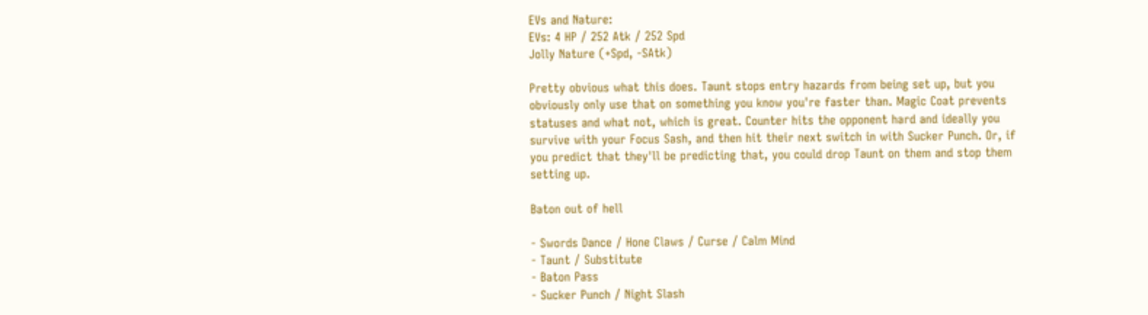EVs and Nature:
EVs: 4 HP / 252 Atk / 252 Spd
Jolly Nature (+Spd, -SAtk)

Pretty obvious what this does. Taunt stops entry hazards from being set up, but you obviously only use that on something you know you're faster than. Magic Coat prevents statuses and what not, which is great. Counter hits the opponent hard and ideally you survive with your Focus Sash, and then hit their next switch in with Sucker Punch. Or, if you predict that they'll be predicting that, you could drop Taunt on them and stop them setting up.

Baton out of hell

- Swords Dance / Hone Claws / Curse / Calm Mind
- Taunt / Substitute
- Baton Pass
- Sucker Punch / Night Slash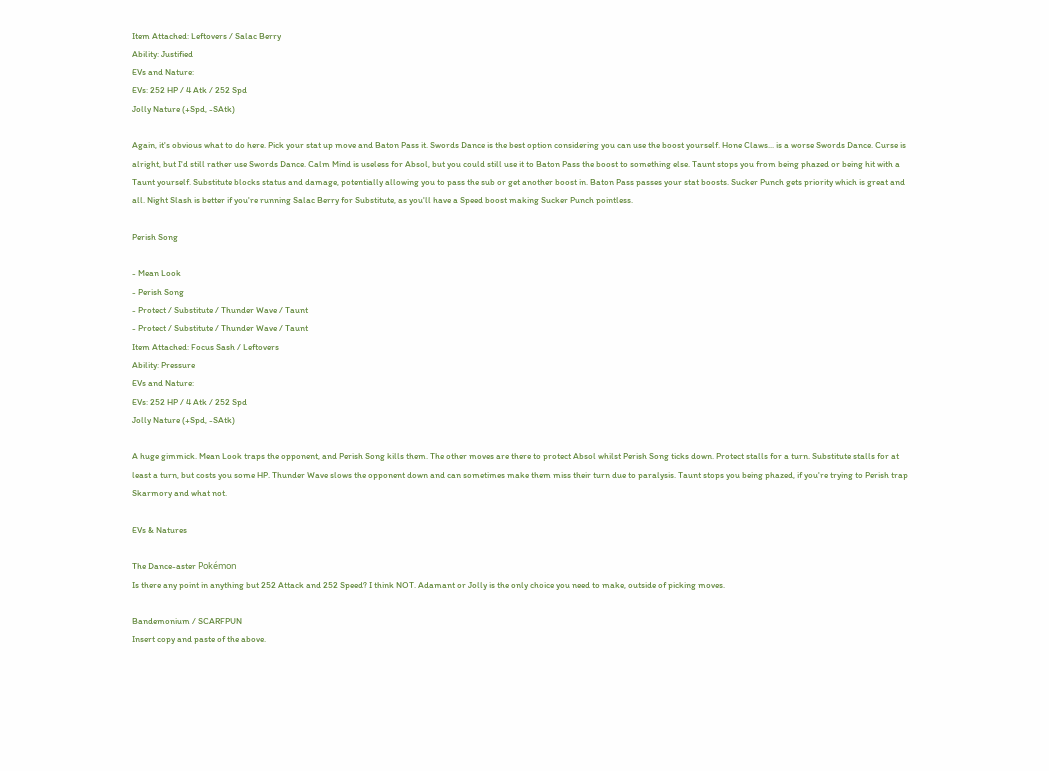Item Attached: Leftovers / Salac Berry
Ability: Justified
EVs and Nature:
EVs: 252 HP / 4 Atk / 252 Spd
Jolly Nature (+Spd, -SAtk)

Again, it's obvious what to do here. Pick your stat up move and Baton Pass it. Swords Dance is the best option considering you can use the boost yourself. Hone Claws... is a worse Swords Dance. Curse is alright, but I'd still rather use Swords Dance. Calm Mind is useless for Absol, but you could still use it to Baton Pass the boost to something else. Taunt stops you from being phazed or being hit with a Taunt yourself. Substitute blocks status and damage, potentially allowing you to pass the sub or get another boost in. Baton Pass passes your stat boosts. Sucker Punch gets priority which is great and all. Night Slash is better if you're running Salac Berry for Substitute, as you'll have a Speed boost making Sucker Punch pointless.

Perish Song

- Mean Look
- Perish Song
- Protect / Substitute / Thunder Wave / Taunt
- Protect / Substitute / Thunder Wave / Taunt
Item Attached: Focus Sash / Leftovers
Ability: Pressure
EVs and Nature:
EVs: 252 HP / 4 Atk / 252 Spd
Jolly Nature (+Spd, -SAtk)

A huge gimmick. Mean Look traps the opponent, and Perish Song kills them. The other moves are there to protect Absol whilst Perish Song ticks down. Protect stalls for a turn. Substitute stalls for at least a turn, but costs you some HP. Thunder Wave slows the opponent down and can sometimes make them miss their turn due to paralysis. Taunt stops you being phazed, if you're trying to Perish trap Skarmory and what not.

EVs & Natures

The Dance-aster Pokémon
Is there any point in anything but 252 Attack and 252 Speed? I think NOT. Adamant or Jolly is the only choice you need to make, outside of picking moves.

Bandemonium / SCARFPUN
Insert copy and paste of the above.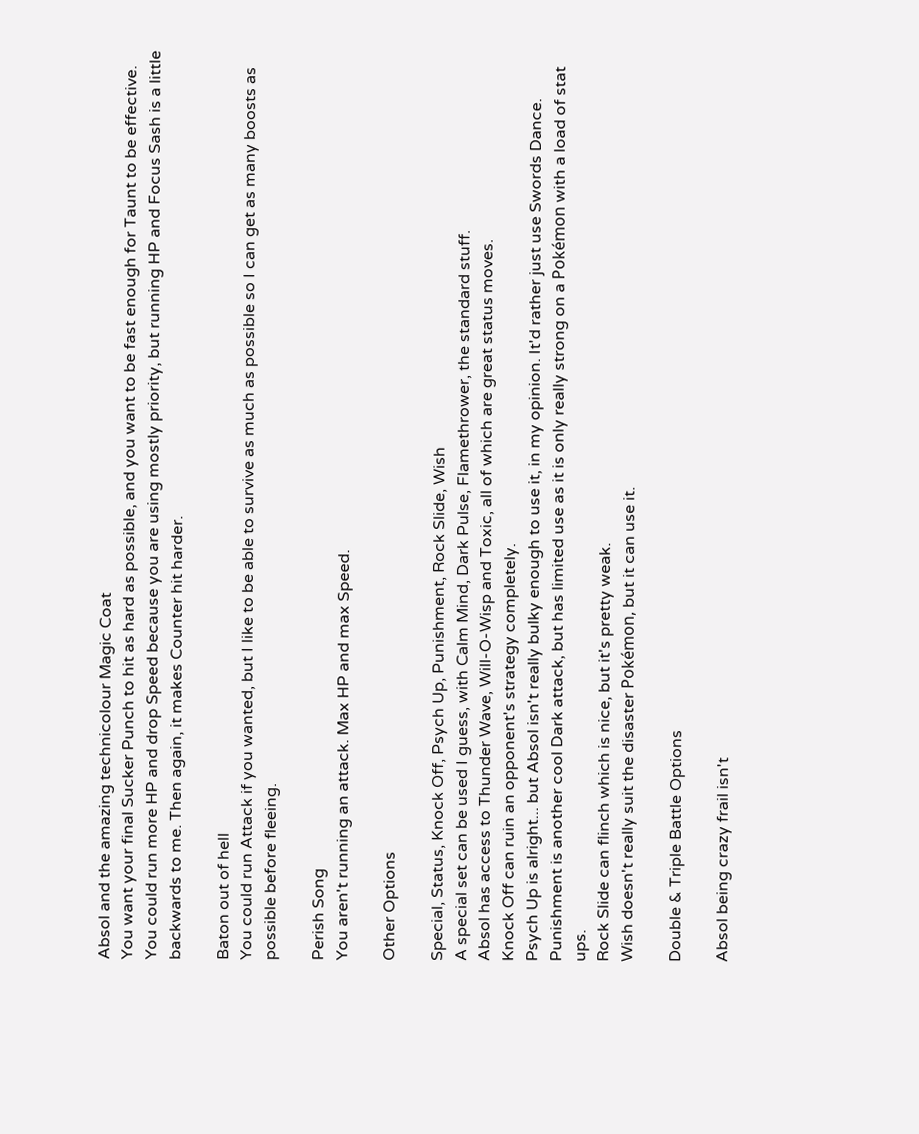Absol and the amazing technicolour Magic Coat
You want your final Sucker Punch to hit as hard as possible, and you want to be fast enough for Taunt to be effective. You could run more HP and drop Speed because you are using mostly priority, but running HP and Focus Sash is a little backwards to me. Then again, it makes Counter hit harder.

Baton out of hell
You could run Attack if you wanted, but I like to be able to survive as much as possible so I can get as many boosts as possible before fleeing.

Perish Song
You aren't running an attack. Max HP and max Speed.

Other Options

Special, Status, Knock Off, Psych Up, Punishment, Rock Slide, Wish
A special set can be used I guess, with Calm Mind, Dark Pulse, Flamethrower, the standard stuff.
Absol has access to Thunder Wave, Will-O-Wisp and Toxic, all of which are great status moves.
Knock Off can ruin an opponent's strategy completely.
Psych Up is alright... but Absol isn't really bulky enough to use it, in my opinion. It'd rather just use Swords Dance.
Punishment is another cool Dark attack, but has limited use as it is only really strong on a Pokémon with a load of stat ups.
Rock Slide can flinch which is nice, but it's pretty weak.
Wish doesn't really suit the disaster Pokémon, but it can use it.

Double & Triple Battle Options

Absol being crazy frail isn't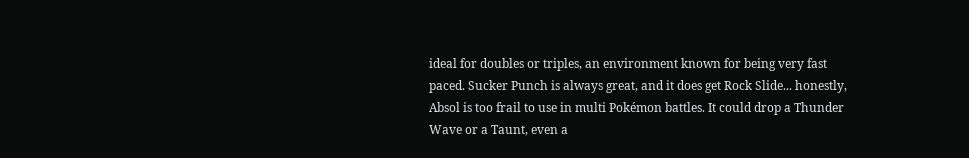ideal for doubles or triples, an environment known for being very fast paced. Sucker Punch is always great, and it does get Rock Slide... honestly, Absol is too frail to use in multi Pokémon battles. It could drop a Thunder Wave or a Taunt, even a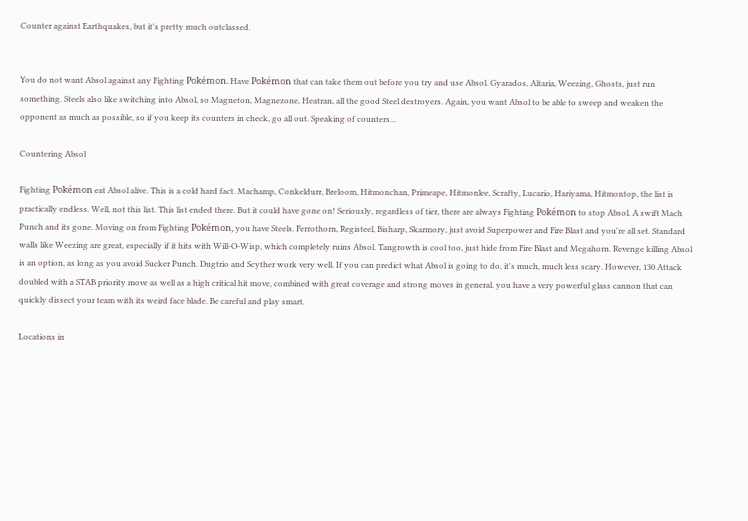Counter against Earthquakes, but it's pretty much outclassed.


You do not want Absol against any Fighting Pokémon. Have Pokémon that can take them out before you try and use Absol. Gyarados, Altaria, Weezing, Ghosts, just run something. Steels also like switching into Absol, so Magneton, Magnezone, Heatran, all the good Steel destroyers. Again, you want Absol to be able to sweep and weaken the opponent as much as possible, so if you keep its counters in check, go all out. Speaking of counters...

Countering Absol

Fighting Pokémon eat Absol alive. This is a cold hard fact. Machamp, Conkeldurr, Breloom, Hitmonchan, Primeape, Hitmonlee, Scrafty, Lucario, Hariyama, Hitmontop, the list is practically endless. Well, not this list. This list ended there. But it could have gone on! Seriously, regardless of tier, there are always Fighting Pokémon to stop Absol. A swift Mach Punch and its gone. Moving on from Fighting Pokémon, you have Steels. Ferrothorn, Registeel, Bisharp, Skarmory, just avoid Superpower and Fire Blast and you're all set. Standard walls like Weezing are great, especially if it hits with Will-O-Wisp, which completely ruins Absol. Tangrowth is cool too, just hide from Fire Blast and Megahorn. Revenge killing Absol is an option, as long as you avoid Sucker Punch. Dugtrio and Scyther work very well. If you can predict what Absol is going to do, it's much, much less scary. However, 130 Attack doubled with a STAB priority move as well as a high critical hit move, combined with great coverage and strong moves in general, you have a very powerful glass cannon that can quickly dissect your team with its weird face blade. Be careful and play smart.

Locations in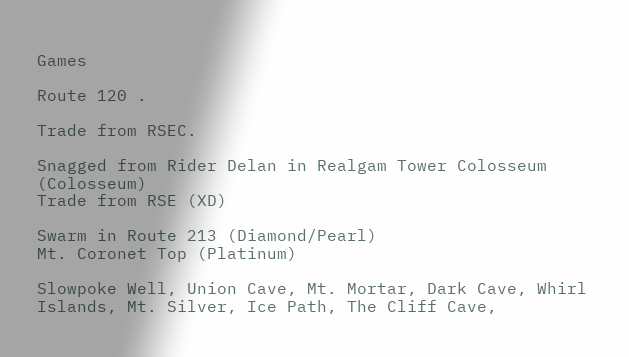Games

Route 120 .

Trade from RSEC.

Snagged from Rider Delan in Realgam Tower Colosseum (Colosseum)
Trade from RSE (XD)

Swarm in Route 213 (Diamond/Pearl)
Mt. Coronet Top (Platinum)

Slowpoke Well, Union Cave, Mt. Mortar, Dark Cave, Whirl Islands, Mt. Silver, Ice Path, The Cliff Cave,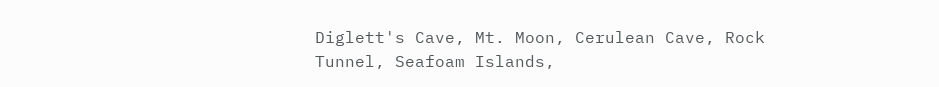Diglett's Cave, Mt. Moon, Cerulean Cave, Rock Tunnel, Seafoam Islands,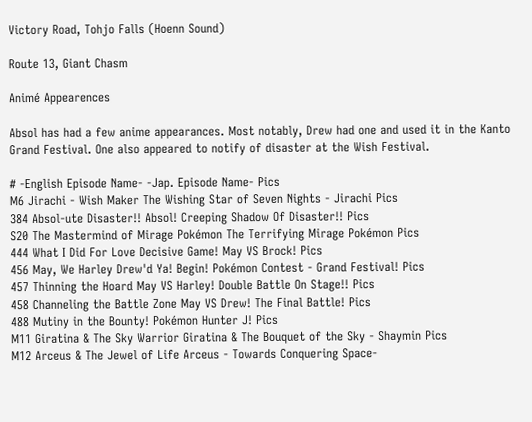Victory Road, Tohjo Falls (Hoenn Sound)

Route 13, Giant Chasm

Animé Appearences

Absol has had a few anime appearances. Most notably, Drew had one and used it in the Kanto Grand Festival. One also appeared to notify of disaster at the Wish Festival.

# -English Episode Name- -Jap. Episode Name- Pics
M6 Jirachi - Wish Maker The Wishing Star of Seven Nights - Jirachi Pics
384 Absol-ute Disaster!! Absol! Creeping Shadow Of Disaster!! Pics
S20 The Mastermind of Mirage Pokémon The Terrifying Mirage Pokémon Pics
444 What I Did For Love Decisive Game! May VS Brock! Pics
456 May, We Harley Drew'd Ya! Begin! Pokémon Contest - Grand Festival! Pics
457 Thinning the Hoard May VS Harley! Double Battle On Stage!! Pics
458 Channeling the Battle Zone May VS Drew! The Final Battle! Pics
488 Mutiny in the Bounty! Pokémon Hunter J! Pics
M11 Giratina & The Sky Warrior Giratina & The Bouquet of the Sky - Shaymin Pics
M12 Arceus & The Jewel of Life Arceus - Towards Conquering Space-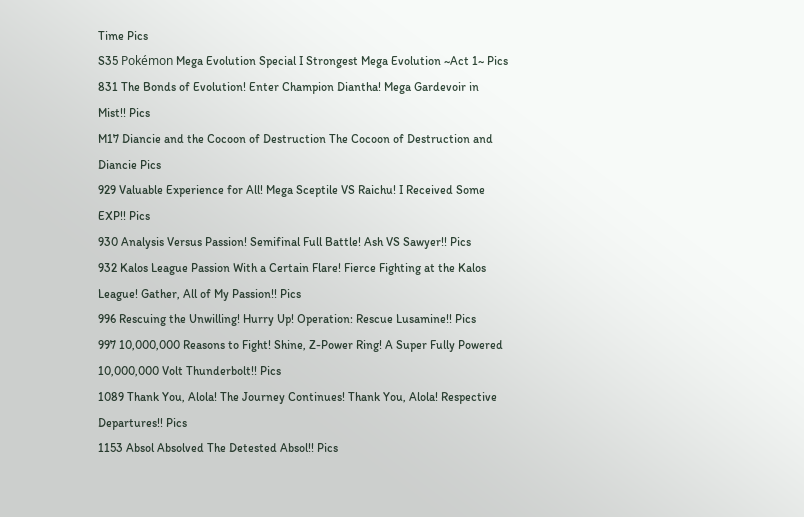Time Pics
S35 Pokémon Mega Evolution Special I Strongest Mega Evolution ~Act 1~ Pics
831 The Bonds of Evolution! Enter Champion Diantha! Mega Gardevoir in Mist!! Pics
M17 Diancie and the Cocoon of Destruction The Cocoon of Destruction and Diancie Pics
929 Valuable Experience for All! Mega Sceptile VS Raichu! I Received Some EXP!! Pics
930 Analysis Versus Passion! Semifinal Full Battle! Ash VS Sawyer!! Pics
932 Kalos League Passion With a Certain Flare! Fierce Fighting at the Kalos League! Gather, All of My Passion!! Pics
996 Rescuing the Unwilling! Hurry Up! Operation: Rescue Lusamine!! Pics
997 10,000,000 Reasons to Fight! Shine, Z-Power Ring! A Super Fully Powered 10,000,000 Volt Thunderbolt!! Pics
1089 Thank You, Alola! The Journey Continues! Thank You, Alola! Respective Departures!! Pics
1153 Absol Absolved The Detested Absol!! Pics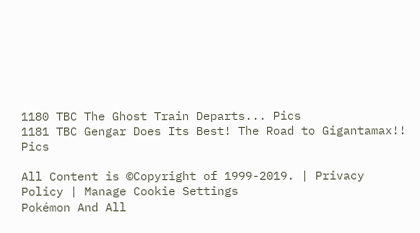1180 TBC The Ghost Train Departs... Pics
1181 TBC Gengar Does Its Best! The Road to Gigantamax!! Pics

All Content is ©Copyright of 1999-2019. | Privacy Policy | Manage Cookie Settings
Pokémon And All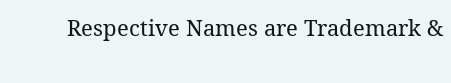Respective Names are Trademark &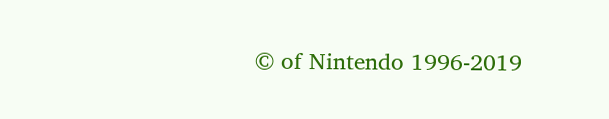© of Nintendo 1996-2019